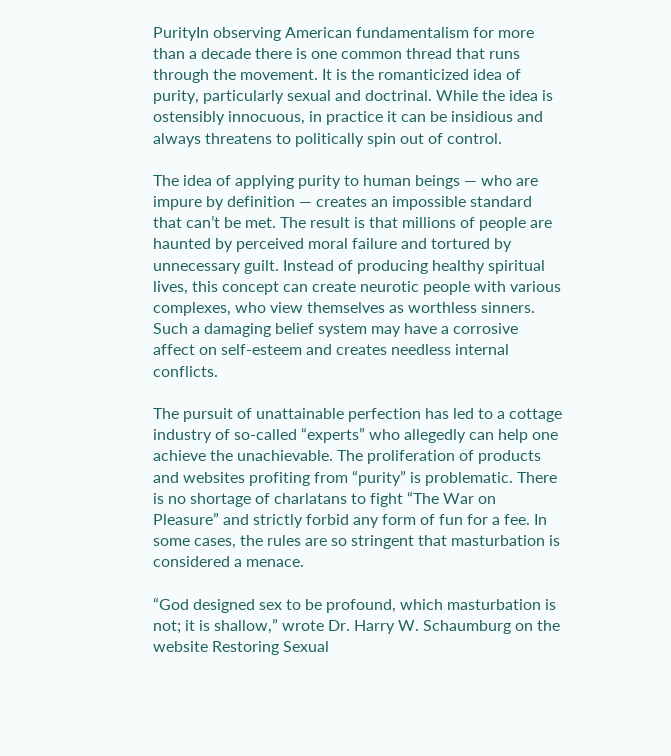PurityIn observing American fundamentalism for more than a decade there is one common thread that runs through the movement. It is the romanticized idea of purity, particularly sexual and doctrinal. While the idea is ostensibly innocuous, in practice it can be insidious and always threatens to politically spin out of control.

The idea of applying purity to human beings — who are impure by definition — creates an impossible standard that can’t be met. The result is that millions of people are haunted by perceived moral failure and tortured by unnecessary guilt. Instead of producing healthy spiritual lives, this concept can create neurotic people with various complexes, who view themselves as worthless sinners. Such a damaging belief system may have a corrosive affect on self-esteem and creates needless internal conflicts.

The pursuit of unattainable perfection has led to a cottage industry of so-called “experts” who allegedly can help one achieve the unachievable. The proliferation of products and websites profiting from “purity” is problematic. There is no shortage of charlatans to fight “The War on Pleasure” and strictly forbid any form of fun for a fee. In some cases, the rules are so stringent that masturbation is considered a menace.

“God designed sex to be profound, which masturbation is not; it is shallow,” wrote Dr. Harry W. Schaumburg on the website Restoring Sexual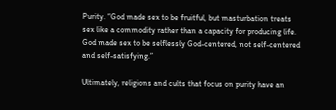Purity. “God made sex to be fruitful, but masturbation treats sex like a commodity rather than a capacity for producing life. God made sex to be selflessly God-centered, not self-centered and self-satisfying.”

Ultimately, religions and cults that focus on purity have an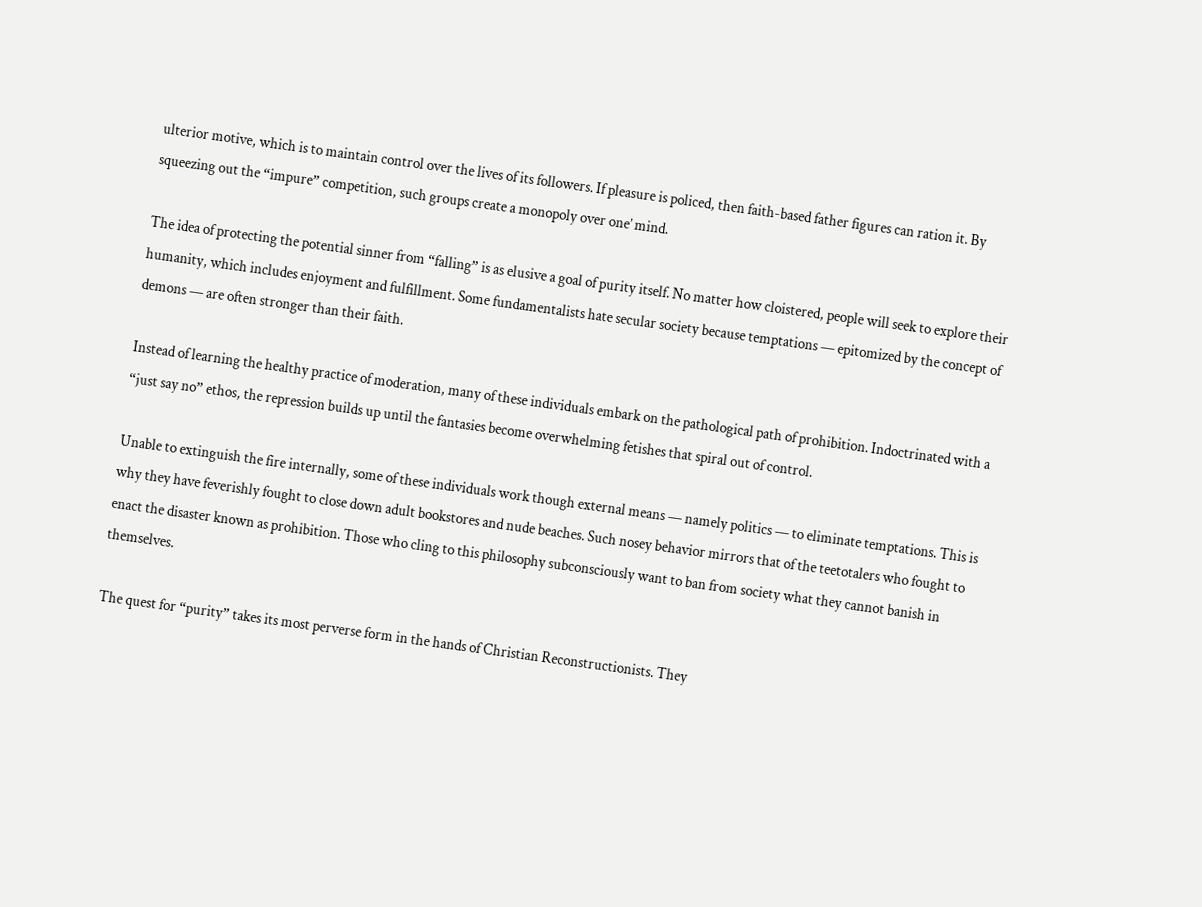ulterior motive, which is to maintain control over the lives of its followers. If pleasure is policed, then faith-based father figures can ration it. By squeezing out the “impure” competition, such groups create a monopoly over one’ mind.

The idea of protecting the potential sinner from “falling” is as elusive a goal of purity itself. No matter how cloistered, people will seek to explore their humanity, which includes enjoyment and fulfillment. Some fundamentalists hate secular society because temptations — epitomized by the concept of demons — are often stronger than their faith.

Instead of learning the healthy practice of moderation, many of these individuals embark on the pathological path of prohibition. Indoctrinated with a “just say no” ethos, the repression builds up until the fantasies become overwhelming fetishes that spiral out of control.

Unable to extinguish the fire internally, some of these individuals work though external means — namely politics — to eliminate temptations. This is why they have feverishly fought to close down adult bookstores and nude beaches. Such nosey behavior mirrors that of the teetotalers who fought to enact the disaster known as prohibition. Those who cling to this philosophy subconsciously want to ban from society what they cannot banish in themselves.

The quest for “purity” takes its most perverse form in the hands of Christian Reconstructionists. They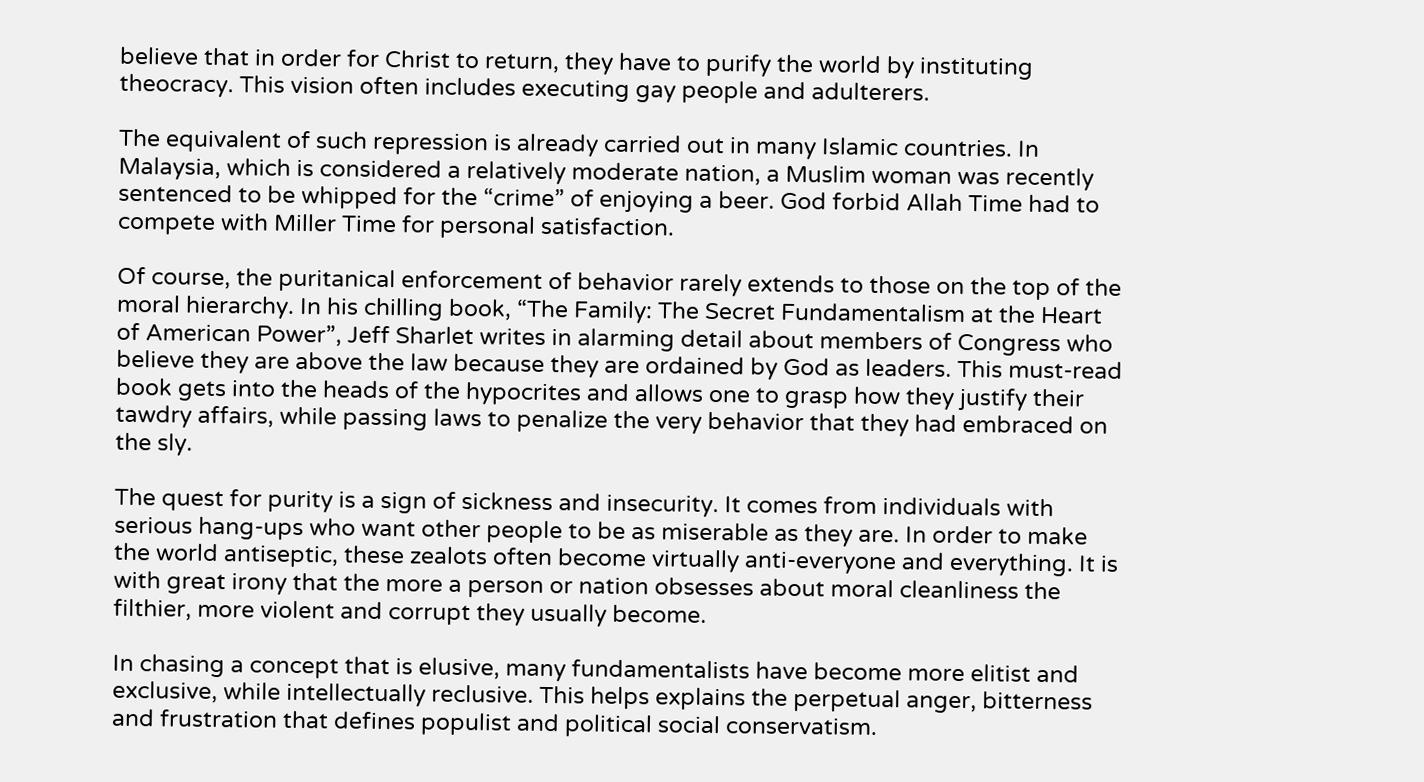believe that in order for Christ to return, they have to purify the world by instituting theocracy. This vision often includes executing gay people and adulterers.

The equivalent of such repression is already carried out in many Islamic countries. In Malaysia, which is considered a relatively moderate nation, a Muslim woman was recently sentenced to be whipped for the “crime” of enjoying a beer. God forbid Allah Time had to compete with Miller Time for personal satisfaction.

Of course, the puritanical enforcement of behavior rarely extends to those on the top of the moral hierarchy. In his chilling book, “The Family: The Secret Fundamentalism at the Heart of American Power”, Jeff Sharlet writes in alarming detail about members of Congress who believe they are above the law because they are ordained by God as leaders. This must-read book gets into the heads of the hypocrites and allows one to grasp how they justify their tawdry affairs, while passing laws to penalize the very behavior that they had embraced on the sly.

The quest for purity is a sign of sickness and insecurity. It comes from individuals with serious hang-ups who want other people to be as miserable as they are. In order to make the world antiseptic, these zealots often become virtually anti-everyone and everything. It is with great irony that the more a person or nation obsesses about moral cleanliness the filthier, more violent and corrupt they usually become.

In chasing a concept that is elusive, many fundamentalists have become more elitist and exclusive, while intellectually reclusive. This helps explains the perpetual anger, bitterness and frustration that defines populist and political social conservatism.